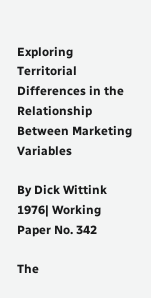Exploring Territorial Differences in the Relationship Between Marketing Variables

By Dick Wittink
1976| Working Paper No. 342

The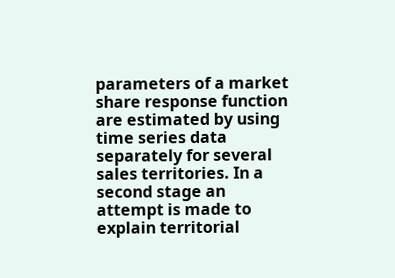parameters of a market share response function are estimated by using time series data separately for several sales territories. In a second stage an attempt is made to explain territorial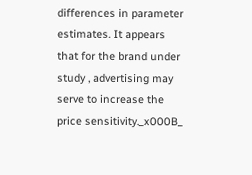differences in parameter estimates. It appears that for the brand under study , advertising may serve to increase the price sensitivity._x000B_